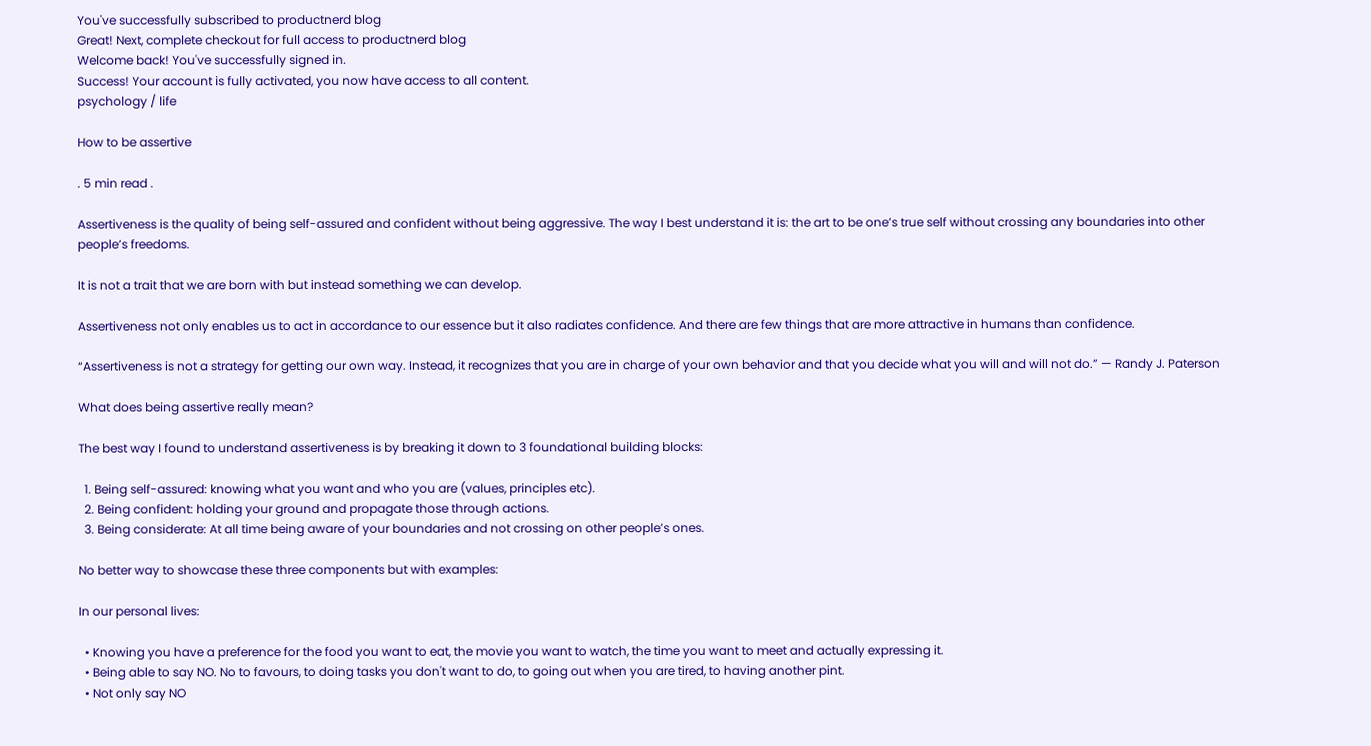You've successfully subscribed to productnerd blog
Great! Next, complete checkout for full access to productnerd blog
Welcome back! You've successfully signed in.
Success! Your account is fully activated, you now have access to all content.
psychology / life

How to be assertive

. 5 min read .

Assertiveness is the quality of being self-assured and confident without being aggressive. The way I best understand it is: the art to be one’s true self without crossing any boundaries into other people’s freedoms.

It is not a trait that we are born with but instead something we can develop.

Assertiveness not only enables us to act in accordance to our essence but it also radiates confidence. And there are few things that are more attractive in humans than confidence.

“Assertiveness is not a strategy for getting our own way. Instead, it recognizes that you are in charge of your own behavior and that you decide what you will and will not do.” — Randy J. Paterson

What does being assertive really mean?

The best way I found to understand assertiveness is by breaking it down to 3 foundational building blocks:

  1. Being self-assured: knowing what you want and who you are (values, principles etc).
  2. Being confident: holding your ground and propagate those through actions.
  3. Being considerate: At all time being aware of your boundaries and not crossing on other people’s ones.

No better way to showcase these three components but with examples:

In our personal lives:

  • Knowing you have a preference for the food you want to eat, the movie you want to watch, the time you want to meet and actually expressing it.
  • Being able to say NO. No to favours, to doing tasks you don't want to do, to going out when you are tired, to having another pint.
  • Not only say NO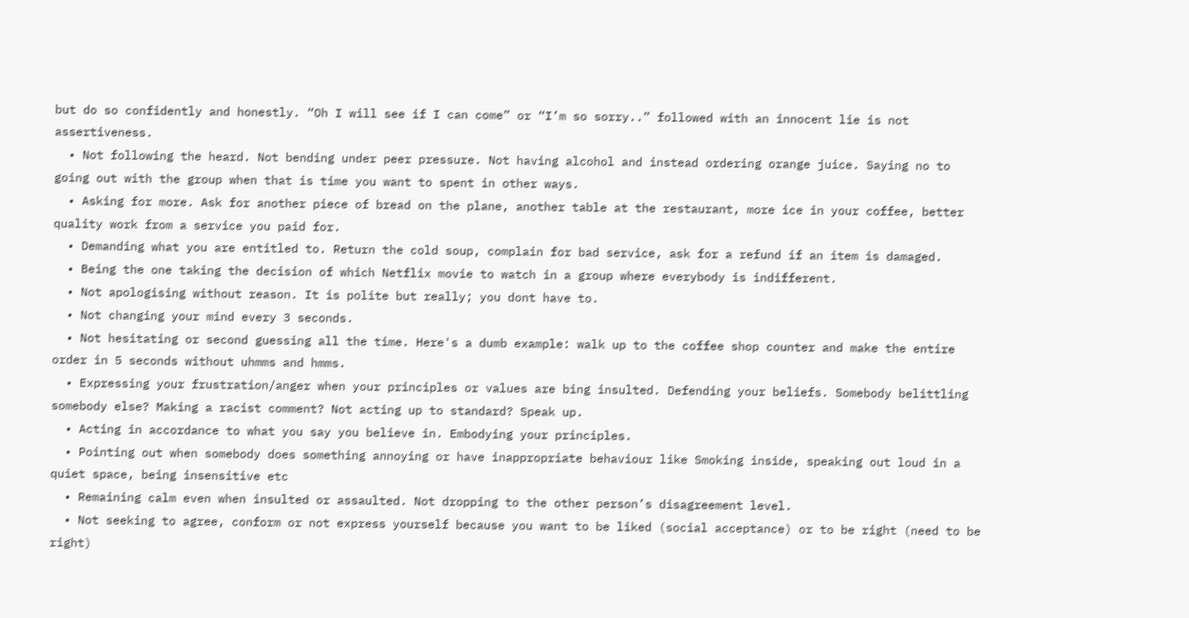but do so confidently and honestly. “Oh I will see if I can come” or “I’m so sorry..” followed with an innocent lie is not assertiveness.
  • Not following the heard. Not bending under peer pressure. Not having alcohol and instead ordering orange juice. Saying no to going out with the group when that is time you want to spent in other ways.
  • Asking for more. Ask for another piece of bread on the plane, another table at the restaurant, more ice in your coffee, better quality work from a service you paid for.
  • Demanding what you are entitled to. Return the cold soup, complain for bad service, ask for a refund if an item is damaged.
  • Being the one taking the decision of which Netflix movie to watch in a group where everybody is indifferent.
  • Not apologising without reason. It is polite but really; you dont have to.
  • Not changing your mind every 3 seconds.
  • Not hesitating or second guessing all the time. Here's a dumb example: walk up to the coffee shop counter and make the entire order in 5 seconds without uhmms and hmms.
  • Expressing your frustration/anger when your principles or values are bing insulted. Defending your beliefs. Somebody belittling somebody else? Making a racist comment? Not acting up to standard? Speak up.
  • Acting in accordance to what you say you believe in. Embodying your principles.
  • Pointing out when somebody does something annoying or have inappropriate behaviour like Smoking inside, speaking out loud in a quiet space, being insensitive etc
  • Remaining calm even when insulted or assaulted. Not dropping to the other person’s disagreement level.
  • Not seeking to agree, conform or not express yourself because you want to be liked (social acceptance) or to be right (need to be right)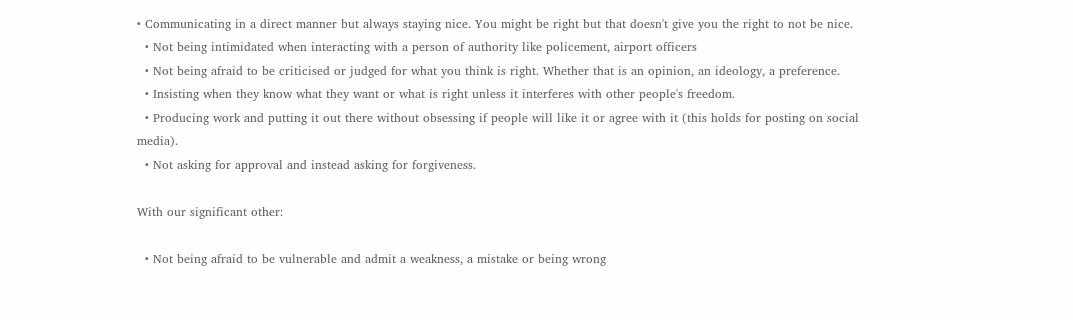• Communicating in a direct manner but always staying nice. You might be right but that doesn't give you the right to not be nice.
  • Not being intimidated when interacting with a person of authority like policement, airport officers
  • Not being afraid to be criticised or judged for what you think is right. Whether that is an opinion, an ideology, a preference.
  • Insisting when they know what they want or what is right unless it interferes with other people's freedom.
  • Producing work and putting it out there without obsessing if people will like it or agree with it (this holds for posting on social media).
  • Not asking for approval and instead asking for forgiveness.

With our significant other:

  • Not being afraid to be vulnerable and admit a weakness, a mistake or being wrong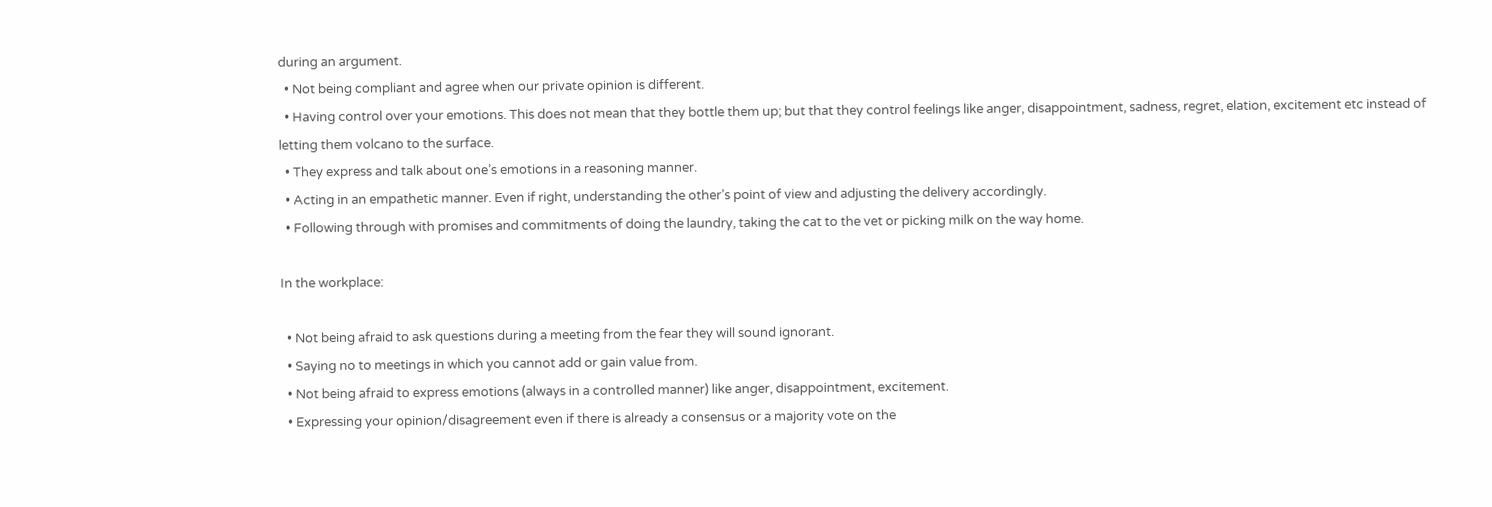during an argument.
  • Not being compliant and agree when our private opinion is different.
  • Having control over your emotions. This does not mean that they bottle them up; but that they control feelings like anger, disappointment, sadness, regret, elation, excitement etc instead of letting them volcano to the surface.
  • They express and talk about one’s emotions in a reasoning manner.
  • Acting in an empathetic manner. Even if right, understanding the other’s point of view and adjusting the delivery accordingly.
  • Following through with promises and commitments of doing the laundry, taking the cat to the vet or picking milk on the way home.

In the workplace:

  • Not being afraid to ask questions during a meeting from the fear they will sound ignorant.
  • Saying no to meetings in which you cannot add or gain value from.
  • Not being afraid to express emotions (always in a controlled manner) like anger, disappointment, excitement.
  • Expressing your opinion/disagreement even if there is already a consensus or a majority vote on the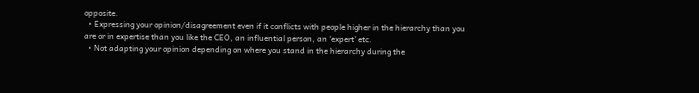opposite.
  • Expressing your opinion/disagreement even if it conflicts with people higher in the hierarchy than you are or in expertise than you like the CEO, an influential person, an ‘expert' etc.
  • Not adapting your opinion depending on where you stand in the hierarchy during the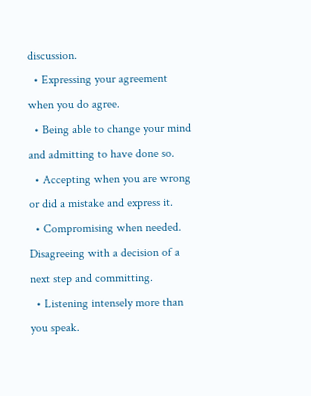discussion.
  • Expressing your agreement when you do agree.
  • Being able to change your mind and admitting to have done so.
  • Accepting when you are wrong or did a mistake and express it.
  • Compromising when needed. Disagreeing with a decision of a next step and committing.
  • Listening intensely more than you speak.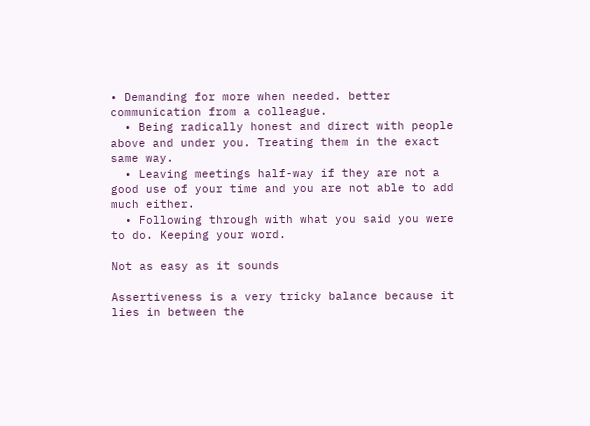• Demanding for more when needed. better communication from a colleague.
  • Being radically honest and direct with people above and under you. Treating them in the exact same way.
  • Leaving meetings half-way if they are not a good use of your time and you are not able to add much either.
  • Following through with what you said you were to do. Keeping your word.

Not as easy as it sounds

Assertiveness is a very tricky balance because it lies in between the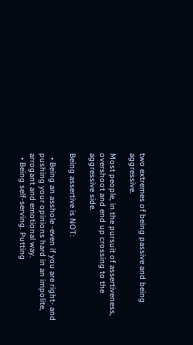two extremes of being passive and being aggressive.

Most people, in the pursuit of assertiveness, overshoot and end up crossing to the aggressive side.

Being assertive is NOT:

  • Being an asshole -even if you are right- and pushing your opinions hard in an impolite, arrogant and emotional way.
  • Being self-serving. Putting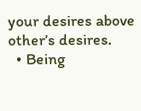your desires above other’s desires.
  • Being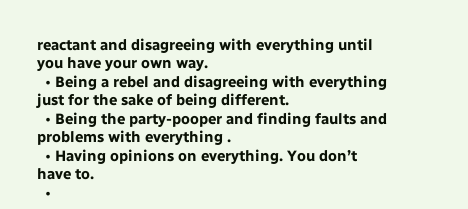reactant and disagreeing with everything until you have your own way.
  • Being a rebel and disagreeing with everything just for the sake of being different.
  • Being the party-pooper and finding faults and problems with everything .
  • Having opinions on everything. You don’t have to.
  •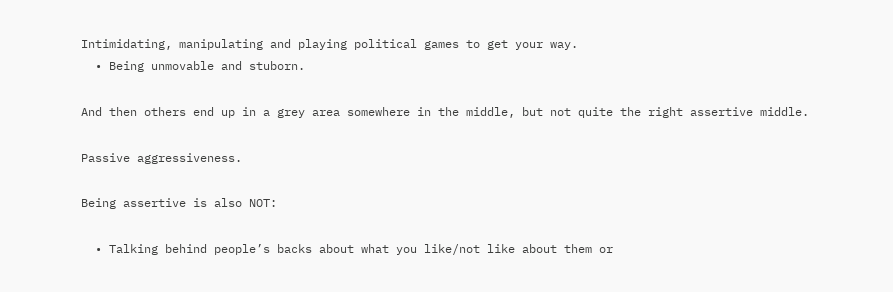Intimidating, manipulating and playing political games to get your way.
  • Being unmovable and stuborn.

And then others end up in a grey area somewhere in the middle, but not quite the right assertive middle.

Passive aggressiveness.

Being assertive is also NOT:

  • Talking behind people’s backs about what you like/not like about them or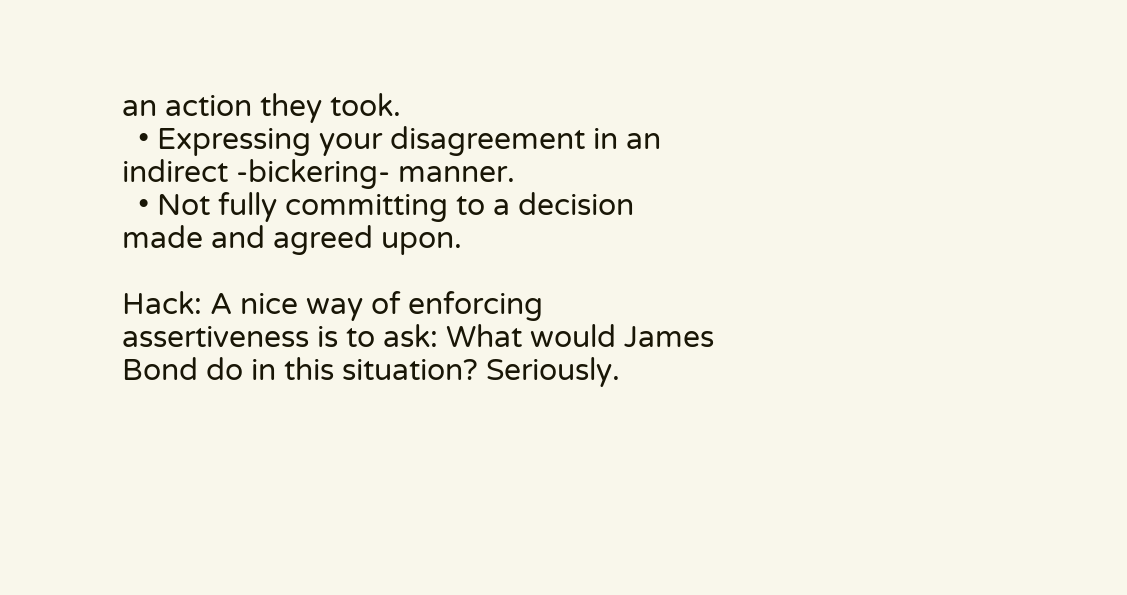an action they took.
  • Expressing your disagreement in an indirect -bickering- manner.
  • Not fully committing to a decision made and agreed upon.

Hack: A nice way of enforcing assertiveness is to ask: What would James Bond do in this situation? Seriously.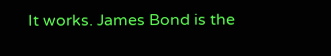It works. James Bond is the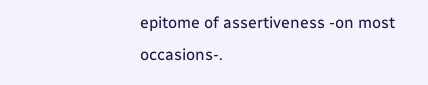epitome of assertiveness -on most occasions-.